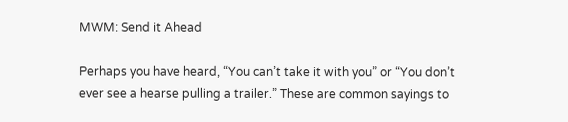MWM: Send it Ahead

Perhaps you have heard, “You can’t take it with you” or “You don’t ever see a hearse pulling a trailer.” These are common sayings to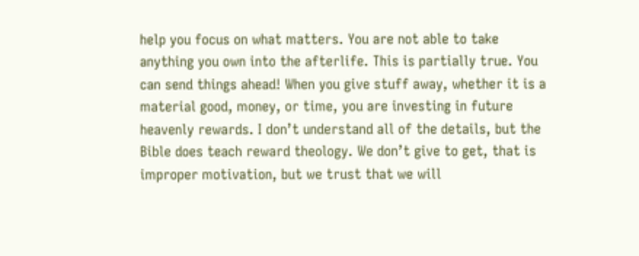help you focus on what matters. You are not able to take anything you own into the afterlife. This is partially true. You can send things ahead! When you give stuff away, whether it is a material good, money, or time, you are investing in future heavenly rewards. I don’t understand all of the details, but the Bible does teach reward theology. We don’t give to get, that is improper motivation, but we trust that we will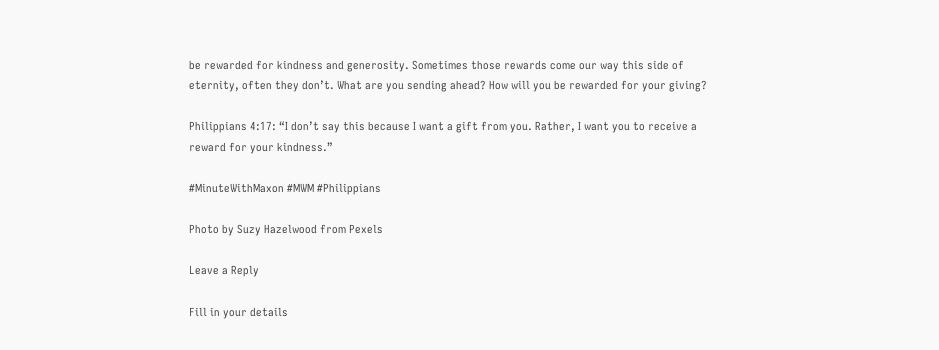be rewarded for kindness and generosity. Sometimes those rewards come our way this side of eternity, often they don’t. What are you sending ahead? How will you be rewarded for your giving?

Philippians 4:17: “I don’t say this because I want a gift from you. Rather, I want you to receive a reward for your kindness.”

#MinuteWithMaxon #MWM #Philippians

Photo by Suzy Hazelwood from Pexels

Leave a Reply

Fill in your details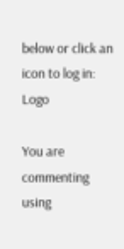below or click an icon to log in: Logo

You are commenting using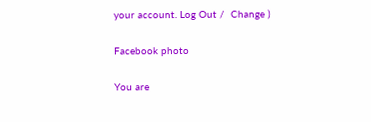your account. Log Out /  Change )

Facebook photo

You are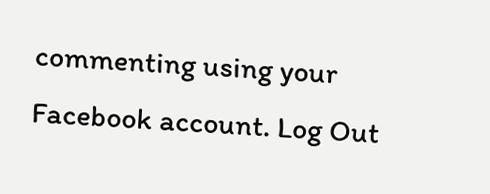commenting using your Facebook account. Log Out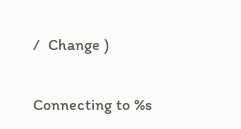/  Change )

Connecting to %s